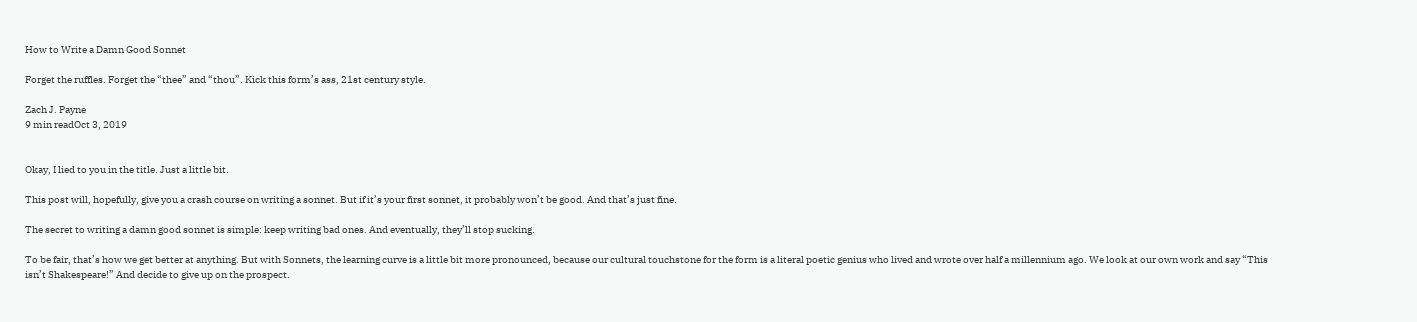How to Write a Damn Good Sonnet

Forget the ruffles. Forget the “thee” and “thou”. Kick this form’s ass, 21st century style.

Zach J. Payne
9 min readOct 3, 2019


Okay, I lied to you in the title. Just a little bit.

This post will, hopefully, give you a crash course on writing a sonnet. But if it’s your first sonnet, it probably won’t be good. And that’s just fine.

The secret to writing a damn good sonnet is simple: keep writing bad ones. And eventually, they’ll stop sucking.

To be fair, that’s how we get better at anything. But with Sonnets, the learning curve is a little bit more pronounced, because our cultural touchstone for the form is a literal poetic genius who lived and wrote over half a millennium ago. We look at our own work and say “This isn’t Shakespeare!” And decide to give up on the prospect.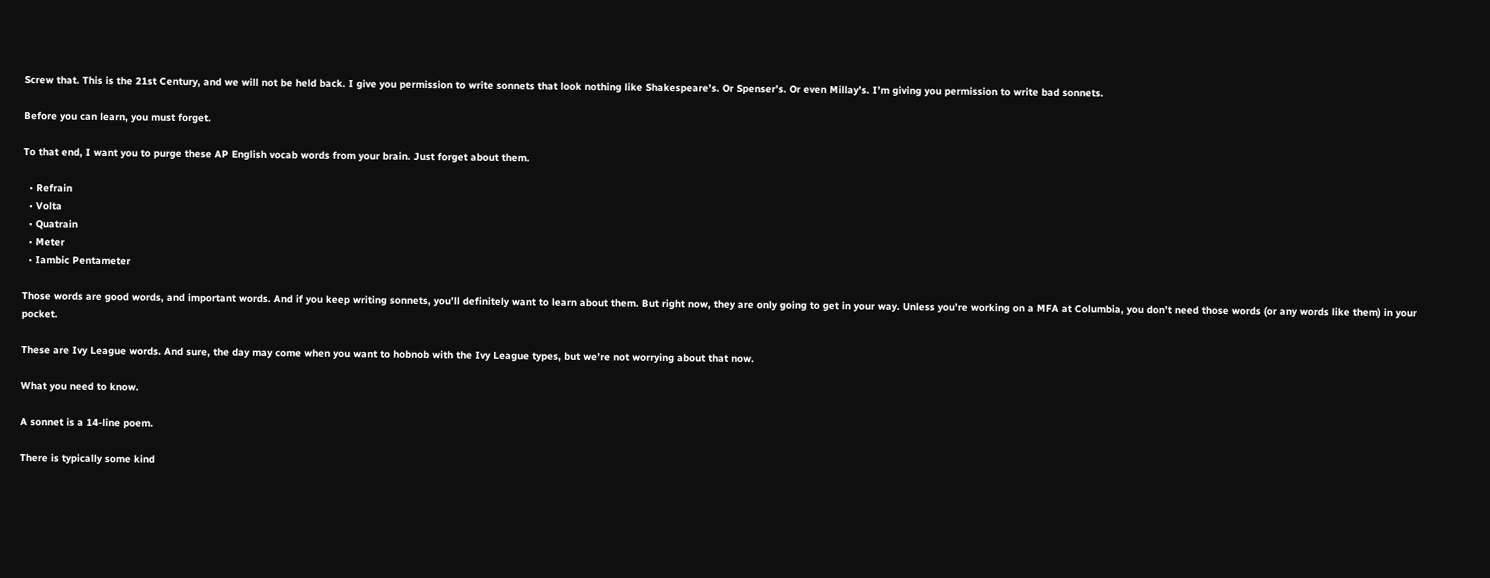Screw that. This is the 21st Century, and we will not be held back. I give you permission to write sonnets that look nothing like Shakespeare’s. Or Spenser’s. Or even Millay’s. I’m giving you permission to write bad sonnets.

Before you can learn, you must forget.

To that end, I want you to purge these AP English vocab words from your brain. Just forget about them.

  • Refrain
  • Volta
  • Quatrain
  • Meter
  • Iambic Pentameter

Those words are good words, and important words. And if you keep writing sonnets, you’ll definitely want to learn about them. But right now, they are only going to get in your way. Unless you’re working on a MFA at Columbia, you don’t need those words (or any words like them) in your pocket.

These are Ivy League words. And sure, the day may come when you want to hobnob with the Ivy League types, but we’re not worrying about that now.

What you need to know.

A sonnet is a 14-line poem.

There is typically some kind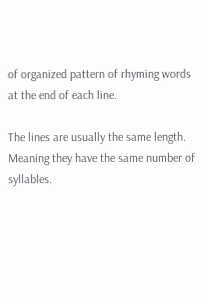of organized pattern of rhyming words at the end of each line.

The lines are usually the same length. Meaning they have the same number of syllables.